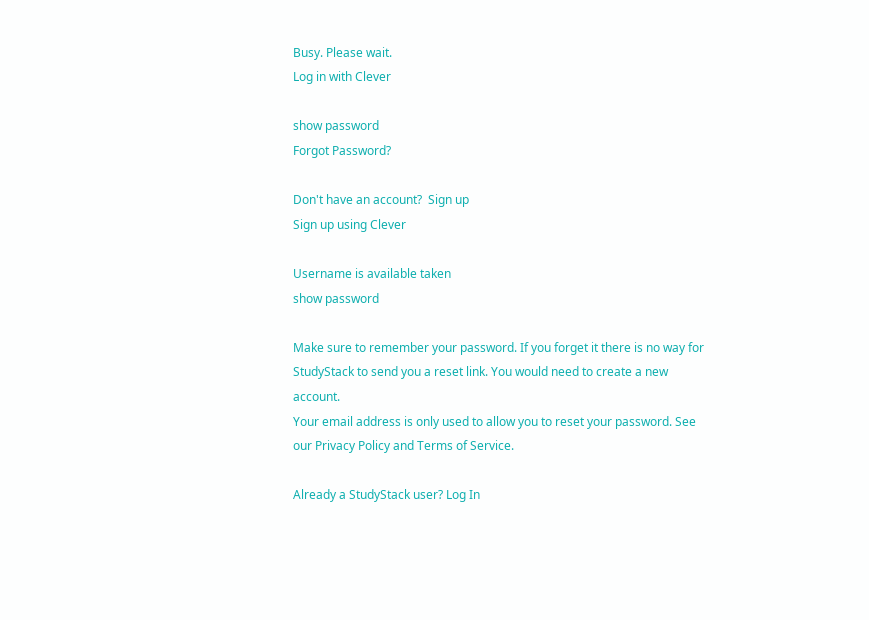Busy. Please wait.
Log in with Clever

show password
Forgot Password?

Don't have an account?  Sign up
Sign up using Clever

Username is available taken
show password

Make sure to remember your password. If you forget it there is no way for StudyStack to send you a reset link. You would need to create a new account.
Your email address is only used to allow you to reset your password. See our Privacy Policy and Terms of Service.

Already a StudyStack user? Log In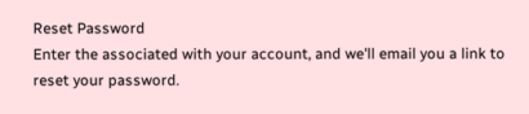Reset Password
Enter the associated with your account, and we'll email you a link to reset your password.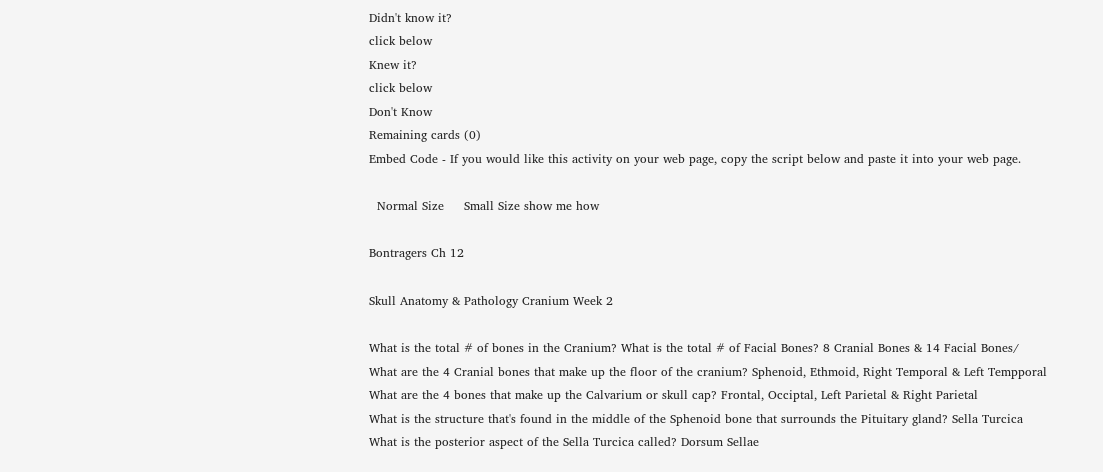Didn't know it?
click below
Knew it?
click below
Don't Know
Remaining cards (0)
Embed Code - If you would like this activity on your web page, copy the script below and paste it into your web page.

  Normal Size     Small Size show me how

Bontragers Ch 12

Skull Anatomy & Pathology Cranium Week 2

What is the total # of bones in the Cranium? What is the total # of Facial Bones? 8 Cranial Bones & 14 Facial Bones/
What are the 4 Cranial bones that make up the floor of the cranium? Sphenoid, Ethmoid, Right Temporal & Left Tempporal
What are the 4 bones that make up the Calvarium or skull cap? Frontal, Occiptal, Left Parietal & Right Parietal
What is the structure that's found in the middle of the Sphenoid bone that surrounds the Pituitary gland? Sella Turcica
What is the posterior aspect of the Sella Turcica called? Dorsum Sellae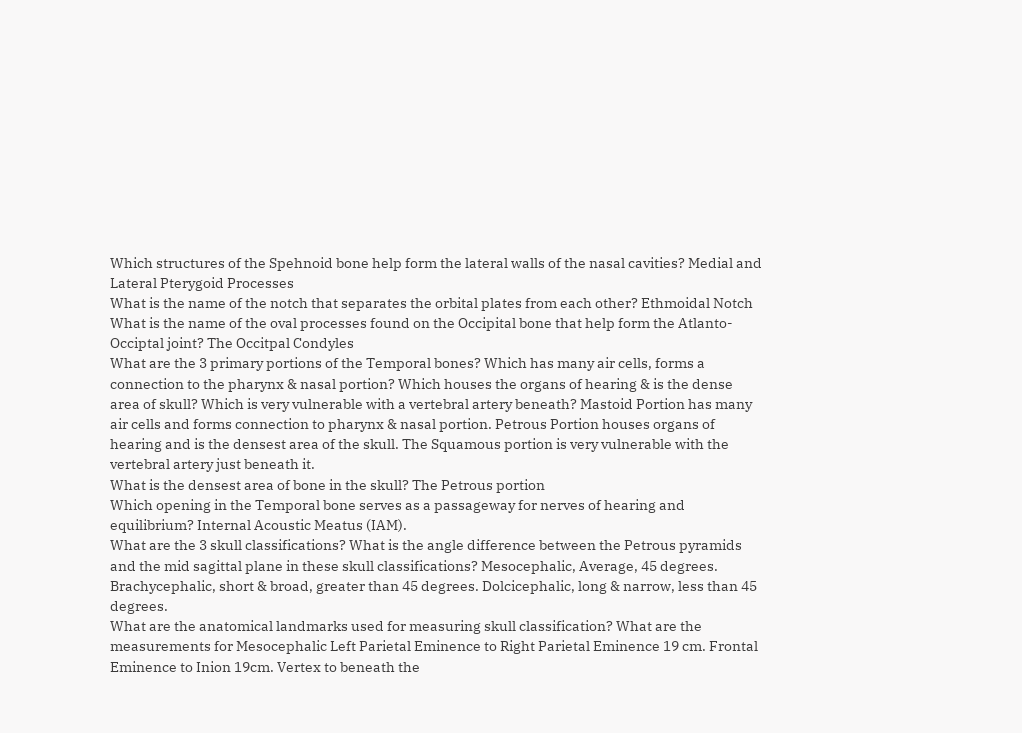Which structures of the Spehnoid bone help form the lateral walls of the nasal cavities? Medial and Lateral Pterygoid Processes
What is the name of the notch that separates the orbital plates from each other? Ethmoidal Notch
What is the name of the oval processes found on the Occipital bone that help form the Atlanto-Occiptal joint? The Occitpal Condyles
What are the 3 primary portions of the Temporal bones? Which has many air cells, forms a connection to the pharynx & nasal portion? Which houses the organs of hearing & is the dense area of skull? Which is very vulnerable with a vertebral artery beneath? Mastoid Portion has many air cells and forms connection to pharynx & nasal portion. Petrous Portion houses organs of hearing and is the densest area of the skull. The Squamous portion is very vulnerable with the vertebral artery just beneath it.
What is the densest area of bone in the skull? The Petrous portion
Which opening in the Temporal bone serves as a passageway for nerves of hearing and equilibrium? Internal Acoustic Meatus (IAM).
What are the 3 skull classifications? What is the angle difference between the Petrous pyramids and the mid sagittal plane in these skull classifications? Mesocephalic, Average, 45 degrees. Brachycephalic, short & broad, greater than 45 degrees. Dolcicephalic, long & narrow, less than 45 degrees.
What are the anatomical landmarks used for measuring skull classification? What are the measurements for Mesocephalic Left Parietal Eminence to Right Parietal Eminence 19 cm. Frontal Eminence to Inion 19cm. Vertex to beneath the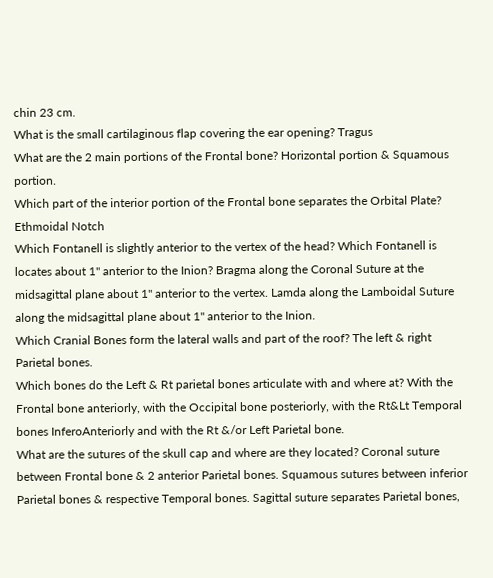chin 23 cm.
What is the small cartilaginous flap covering the ear opening? Tragus
What are the 2 main portions of the Frontal bone? Horizontal portion & Squamous portion.
Which part of the interior portion of the Frontal bone separates the Orbital Plate? Ethmoidal Notch
Which Fontanell is slightly anterior to the vertex of the head? Which Fontanell is locates about 1" anterior to the Inion? Bragma along the Coronal Suture at the midsagittal plane about 1" anterior to the vertex. Lamda along the Lamboidal Suture along the midsagittal plane about 1" anterior to the Inion.
Which Cranial Bones form the lateral walls and part of the roof? The left & right Parietal bones.
Which bones do the Left & Rt parietal bones articulate with and where at? With the Frontal bone anteriorly, with the Occipital bone posteriorly, with the Rt&Lt Temporal bones InferoAnteriorly and with the Rt &/or Left Parietal bone.
What are the sutures of the skull cap and where are they located? Coronal suture between Frontal bone & 2 anterior Parietal bones. Squamous sutures between inferior Parietal bones & respective Temporal bones. Sagittal suture separates Parietal bones,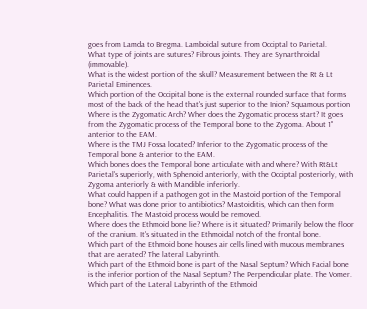goes from Lamda to Bregma. Lamboidal suture from Occiptal to Parietal.
What type of joints are sutures? Fibrous joints. They are Synarthroidal (immovable).
What is the widest portion of the skull? Measurement between the Rt & Lt Parietal Eminences.
Which portion of the Occipital bone is the external rounded surface that forms most of the back of the head that's just superior to the Inion? Squamous portion
Where is the Zygomatic Arch? Wher does the Zygomatic process start? It goes from the Zygomatic process of the Temporal bone to the Zygoma. About 1" anterior to the EAM.
Where is the TMJ Fossa located? Inferior to the Zygomatic process of the Temporal bone & anterior to the EAM.
Which bones does the Temporal bone articulate with and where? With Rt&Lt Parietal's superiorly, with Sphenoid anteriorly, with the Occiptal posteriorly, with Zygoma anteriorly & with Mandible inferiorly.
What could happen if a pathogen got in the Mastoid portion of the Temporal bone? What was done prior to antibiotics? Mastoiditis, which can then form Encephalitis. The Mastoid process would be removed.
Where does the Ethmoid bone lie? Where is it situated? Primarily below the floor of the cranium. It's situated in the Ethmoidal notch of the frontal bone.
Which part of the Ethmoid bone houses air cells lined with mucous membranes that are aerated? The lateral Labyrinth.
Which part of the Ethmoid bone is part of the Nasal Septum? Which Facial bone is the inferior portion of the Nasal Septum? The Perpendicular plate. The Vomer.
Which part of the Lateral Labyrinth of the Ethmoid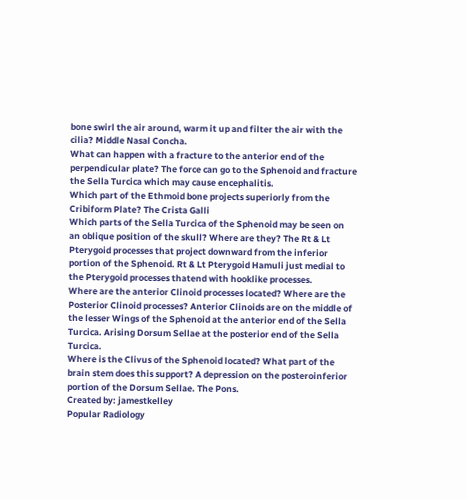bone swirl the air around, warm it up and filter the air with the cilia? Middle Nasal Concha.
What can happen with a fracture to the anterior end of the perpendicular plate? The force can go to the Sphenoid and fracture the Sella Turcica which may cause encephalitis.
Which part of the Ethmoid bone projects superiorly from the Cribiform Plate? The Crista Galli
Which parts of the Sella Turcica of the Sphenoid may be seen on an oblique position of the skull? Where are they? The Rt & Lt Pterygoid processes that project downward from the inferior portion of the Sphenoid. Rt & Lt Pterygoid Hamuli just medial to the Pterygoid processes thatend with hooklike processes.
Where are the anterior Clinoid processes located? Where are the Posterior Clinoid processes? Anterior Clinoids are on the middle of the lesser Wings of the Sphenoid at the anterior end of the Sella Turcica. Arising Dorsum Sellae at the posterior end of the Sella Turcica.
Where is the Clivus of the Sphenoid located? What part of the brain stem does this support? A depression on the posteroinferior portion of the Dorsum Sellae. The Pons.
Created by: jamestkelley
Popular Radiology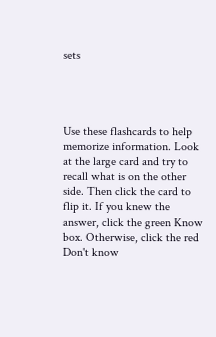sets




Use these flashcards to help memorize information. Look at the large card and try to recall what is on the other side. Then click the card to flip it. If you knew the answer, click the green Know box. Otherwise, click the red Don't know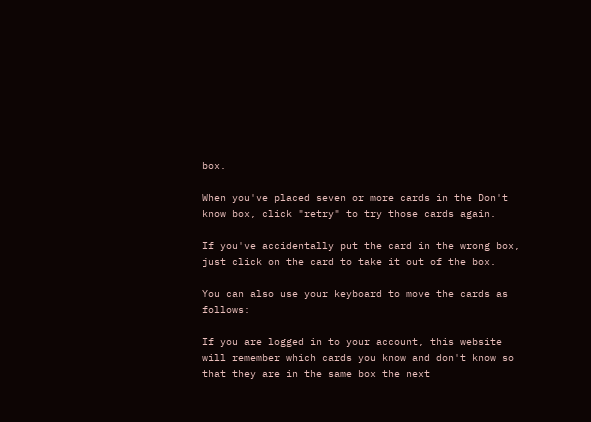box.

When you've placed seven or more cards in the Don't know box, click "retry" to try those cards again.

If you've accidentally put the card in the wrong box, just click on the card to take it out of the box.

You can also use your keyboard to move the cards as follows:

If you are logged in to your account, this website will remember which cards you know and don't know so that they are in the same box the next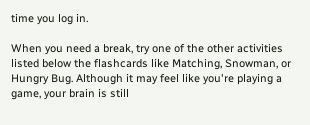time you log in.

When you need a break, try one of the other activities listed below the flashcards like Matching, Snowman, or Hungry Bug. Although it may feel like you're playing a game, your brain is still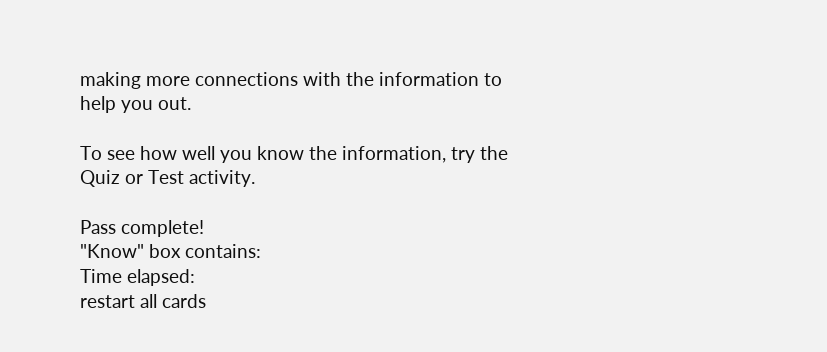making more connections with the information to help you out.

To see how well you know the information, try the Quiz or Test activity.

Pass complete!
"Know" box contains:
Time elapsed:
restart all cards